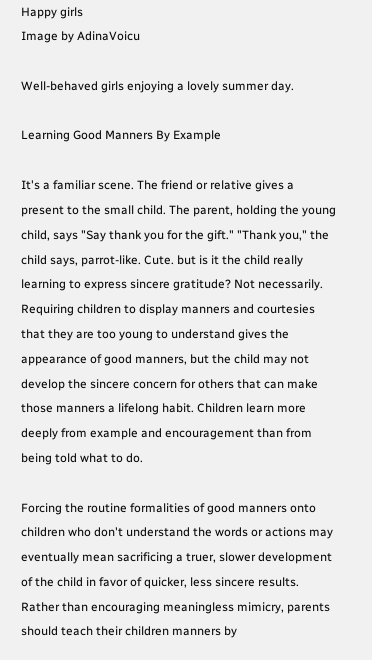Happy girls
Image by AdinaVoicu

Well-behaved girls enjoying a lovely summer day.

Learning Good Manners By Example

It's a familiar scene. The friend or relative gives a present to the small child. The parent, holding the young child, says "Say thank you for the gift." "Thank you," the child says, parrot-like. Cute. but is it the child really learning to express sincere gratitude? Not necessarily. Requiring children to display manners and courtesies that they are too young to understand gives the appearance of good manners, but the child may not develop the sincere concern for others that can make those manners a lifelong habit. Children learn more deeply from example and encouragement than from being told what to do.

Forcing the routine formalities of good manners onto children who don't understand the words or actions may eventually mean sacrificing a truer, slower development of the child in favor of quicker, less sincere results. Rather than encouraging meaningless mimicry, parents should teach their children manners by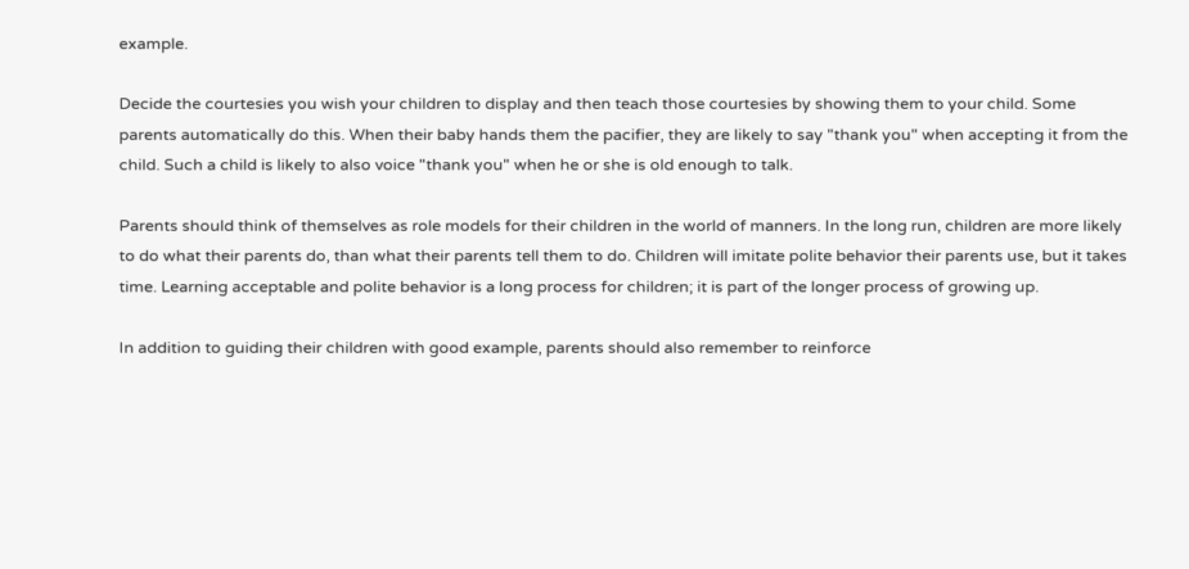example.

Decide the courtesies you wish your children to display and then teach those courtesies by showing them to your child. Some parents automatically do this. When their baby hands them the pacifier, they are likely to say "thank you" when accepting it from the child. Such a child is likely to also voice "thank you" when he or she is old enough to talk.

Parents should think of themselves as role models for their children in the world of manners. In the long run, children are more likely to do what their parents do, than what their parents tell them to do. Children will imitate polite behavior their parents use, but it takes time. Learning acceptable and polite behavior is a long process for children; it is part of the longer process of growing up.

In addition to guiding their children with good example, parents should also remember to reinforce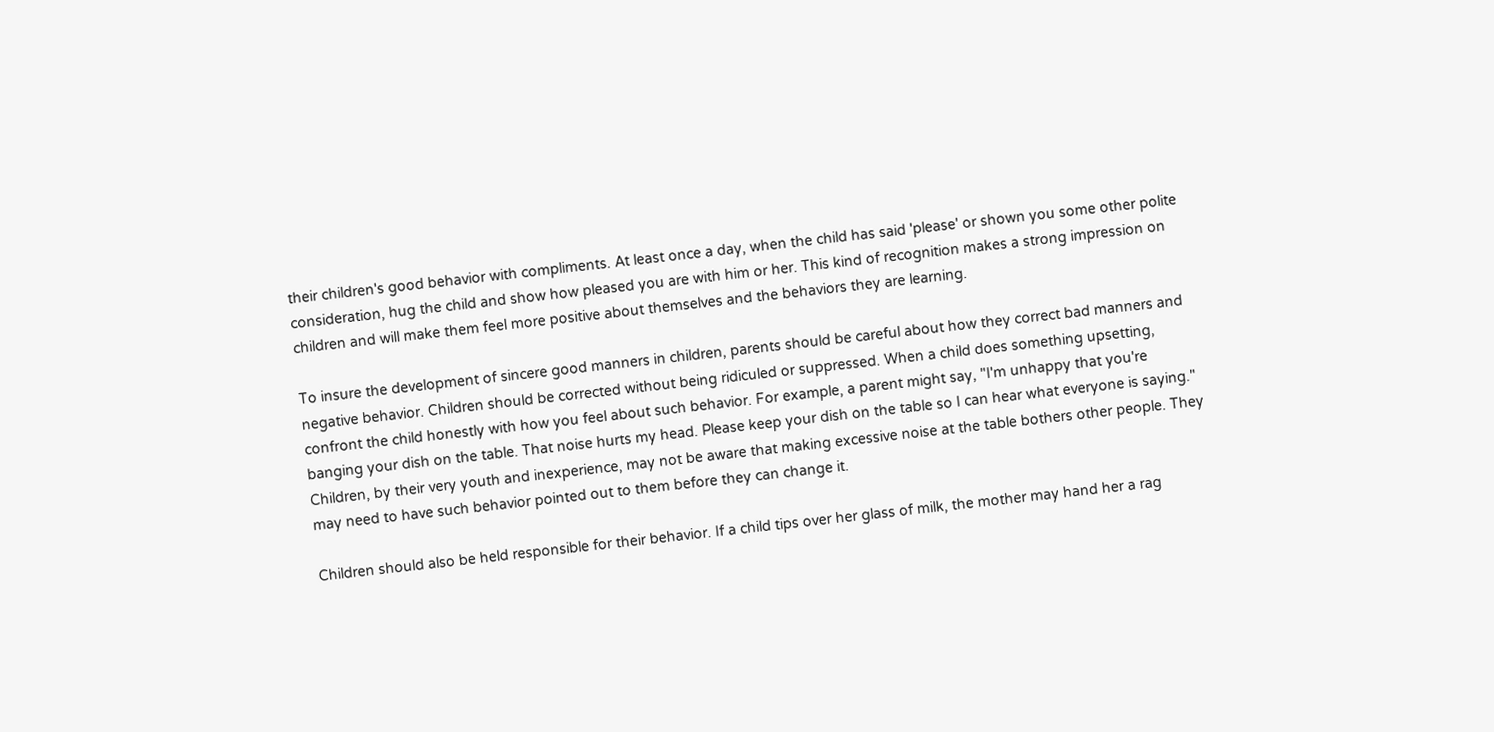their children's good behavior with compliments. At least once a day, when the child has said 'please' or shown you some other polite consideration, hug the child and show how pleased you are with him or her. This kind of recognition makes a strong impression on children and will make them feel more positive about themselves and the behaviors they are learning.

To insure the development of sincere good manners in children, parents should be careful about how they correct bad manners and negative behavior. Children should be corrected without being ridiculed or suppressed. When a child does something upsetting, confront the child honestly with how you feel about such behavior. For example, a parent might say, "I'm unhappy that you're banging your dish on the table. That noise hurts my head. Please keep your dish on the table so I can hear what everyone is saying." Children, by their very youth and inexperience, may not be aware that making excessive noise at the table bothers other people. They may need to have such behavior pointed out to them before they can change it.

Children should also be held responsible for their behavior. If a child tips over her glass of milk, the mother may hand her a rag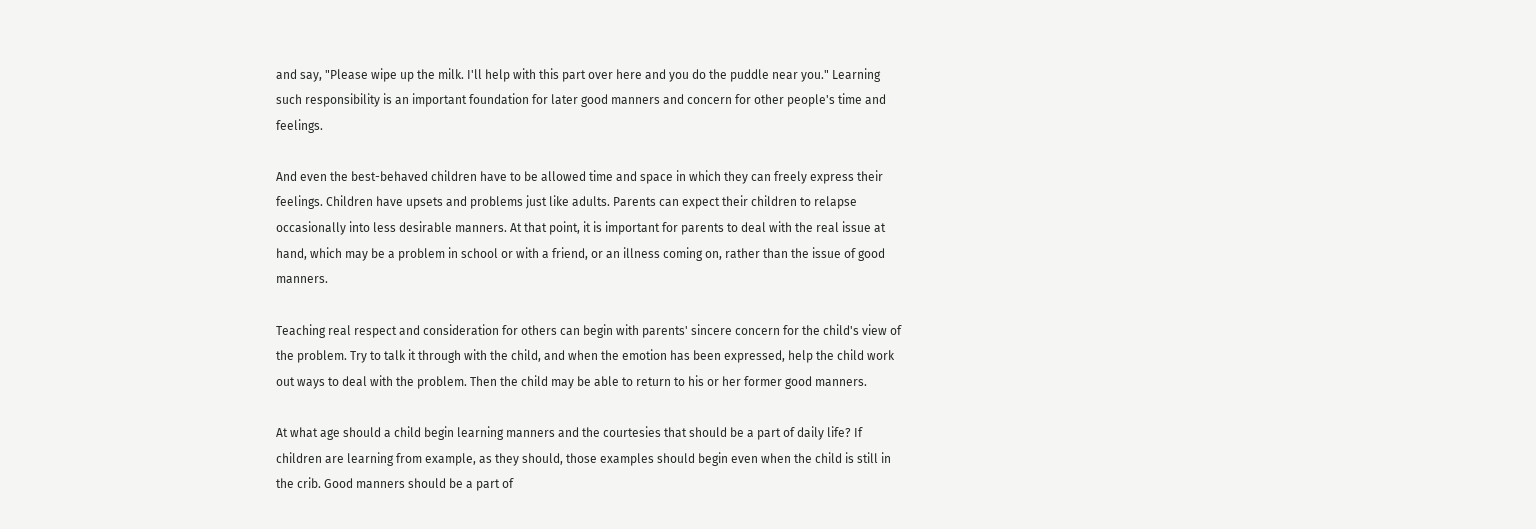and say, "Please wipe up the milk. I'll help with this part over here and you do the puddle near you." Learning such responsibility is an important foundation for later good manners and concern for other people's time and feelings.

And even the best-behaved children have to be allowed time and space in which they can freely express their feelings. Children have upsets and problems just like adults. Parents can expect their children to relapse occasionally into less desirable manners. At that point, it is important for parents to deal with the real issue at hand, which may be a problem in school or with a friend, or an illness coming on, rather than the issue of good manners.

Teaching real respect and consideration for others can begin with parents' sincere concern for the child's view of the problem. Try to talk it through with the child, and when the emotion has been expressed, help the child work out ways to deal with the problem. Then the child may be able to return to his or her former good manners.

At what age should a child begin learning manners and the courtesies that should be a part of daily life? If children are learning from example, as they should, those examples should begin even when the child is still in the crib. Good manners should be a part of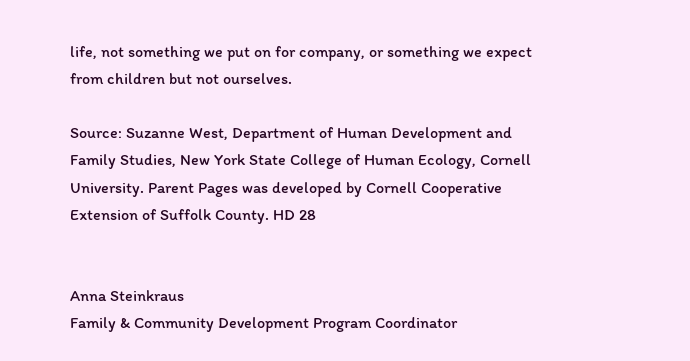life, not something we put on for company, or something we expect from children but not ourselves.

Source: Suzanne West, Department of Human Development and Family Studies, New York State College of Human Ecology, Cornell University. Parent Pages was developed by Cornell Cooperative Extension of Suffolk County. HD 28


Anna Steinkraus
Family & Community Development Program Coordinator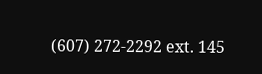(607) 272-2292 ext. 145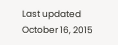Last updated October 16, 2015